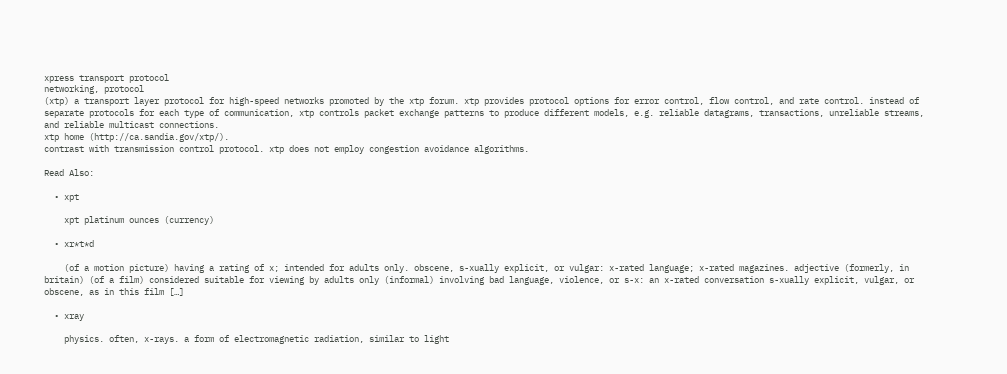xpress transport protocol
networking, protocol
(xtp) a transport layer protocol for high-speed networks promoted by the xtp forum. xtp provides protocol options for error control, flow control, and rate control. instead of separate protocols for each type of communication, xtp controls packet exchange patterns to produce different models, e.g. reliable datagrams, transactions, unreliable streams, and reliable multicast connections.
xtp home (http://ca.sandia.gov/xtp/).
contrast with transmission control protocol. xtp does not employ congestion avoidance algorithms.

Read Also:

  • xpt

    xpt platinum ounces (currency)

  • xr*t*d

    (of a motion picture) having a rating of x; intended for adults only. obscene, s-xually explicit, or vulgar: x-rated language; x-rated magazines. adjective (formerly, in britain) (of a film) considered suitable for viewing by adults only (informal) involving bad language, violence, or s-x: an x-rated conversation s-xually explicit, vulgar, or obscene, as in this film […]

  • xray

    physics. often, x-rays. a form of electromagnetic radiation, similar to light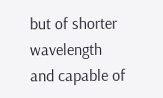but of shorter wavelength and capable of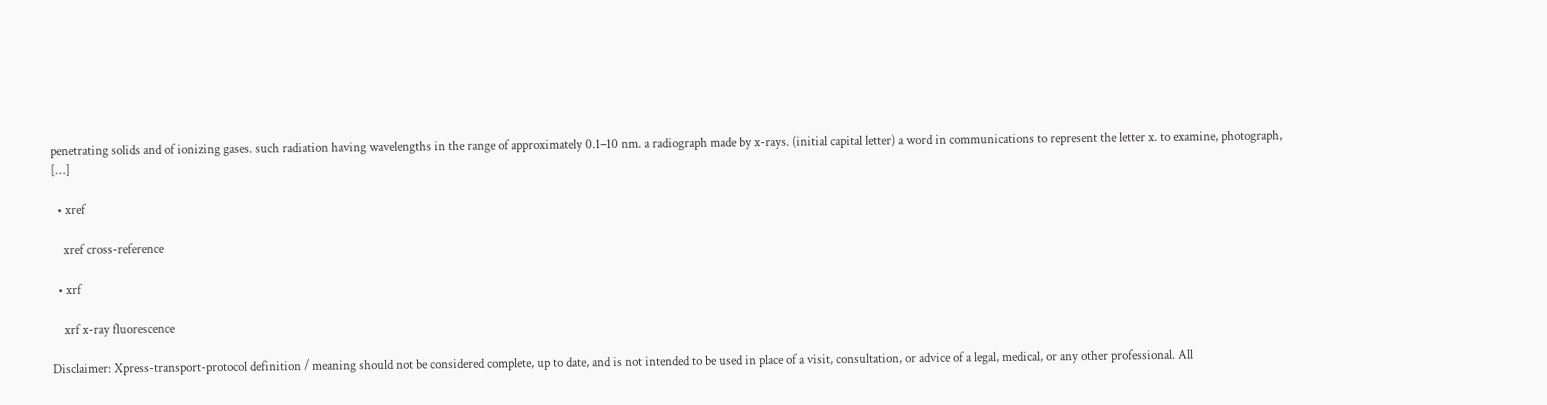penetrating solids and of ionizing gases. such radiation having wavelengths in the range of approximately 0.1–10 nm. a radiograph made by x-rays. (initial capital letter) a word in communications to represent the letter x. to examine, photograph, […]

  • xref

    xref cross-reference

  • xrf

    xrf x-ray fluorescence

Disclaimer: Xpress-transport-protocol definition / meaning should not be considered complete, up to date, and is not intended to be used in place of a visit, consultation, or advice of a legal, medical, or any other professional. All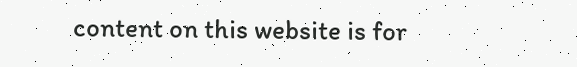content on this website is for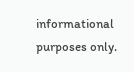informational purposes only.